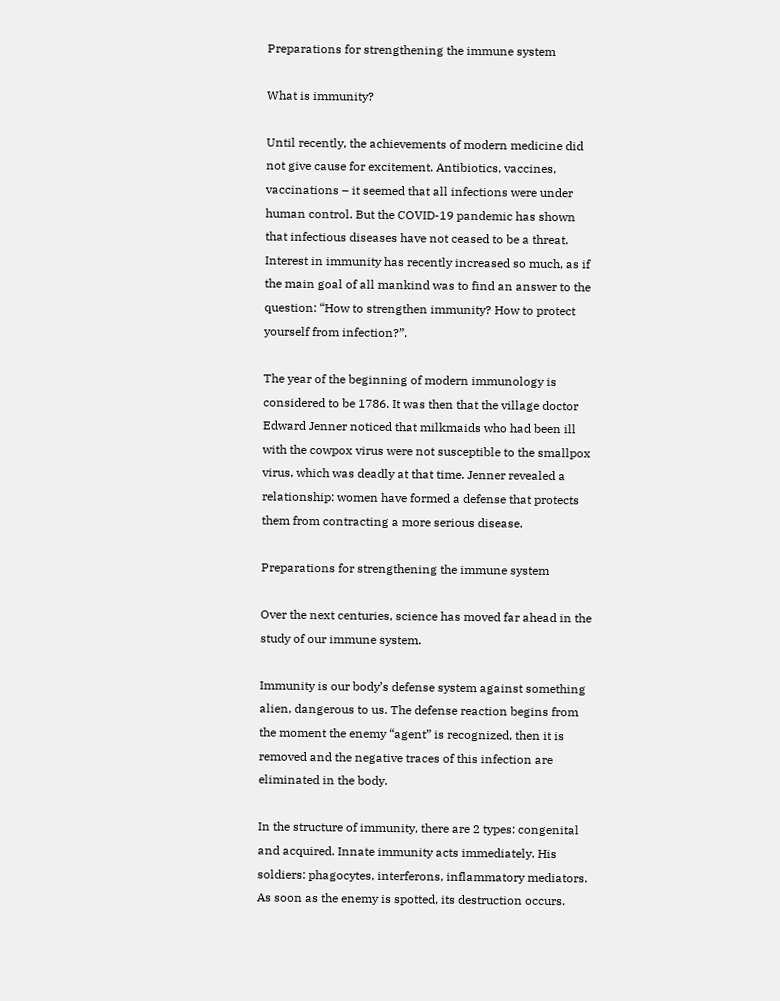Preparations for strengthening the immune system

What is immunity?

Until recently, the achievements of modern medicine did not give cause for excitement. Antibiotics, vaccines, vaccinations – it seemed that all infections were under human control. But the COVID-19 pandemic has shown that infectious diseases have not ceased to be a threat. Interest in immunity has recently increased so much, as if the main goal of all mankind was to find an answer to the question: “How to strengthen immunity? How to protect yourself from infection?”.

The year of the beginning of modern immunology is considered to be 1786. It was then that the village doctor Edward Jenner noticed that milkmaids who had been ill with the cowpox virus were not susceptible to the smallpox virus, which was deadly at that time. Jenner revealed a relationship: women have formed a defense that protects them from contracting a more serious disease.

Preparations for strengthening the immune system

Over the next centuries, science has moved far ahead in the study of our immune system.

Immunity is our body’s defense system against something alien, dangerous to us. The defense reaction begins from the moment the enemy “agent” is recognized, then it is removed and the negative traces of this infection are eliminated in the body.

In the structure of immunity, there are 2 types: congenital and acquired. Innate immunity acts immediately. His soldiers: phagocytes, interferons, inflammatory mediators. As soon as the enemy is spotted, its destruction occurs.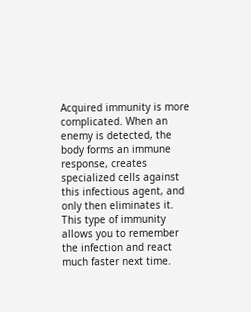Acquired immunity is more complicated. When an enemy is detected, the body forms an immune response, creates specialized cells against this infectious agent, and only then eliminates it. This type of immunity allows you to remember the infection and react much faster next time.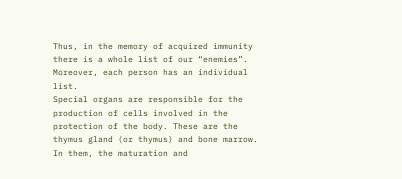Thus, in the memory of acquired immunity there is a whole list of our “enemies”. Moreover, each person has an individual list.
Special organs are responsible for the production of cells involved in the protection of the body. These are the thymus gland (or thymus) and bone marrow. In them, the maturation and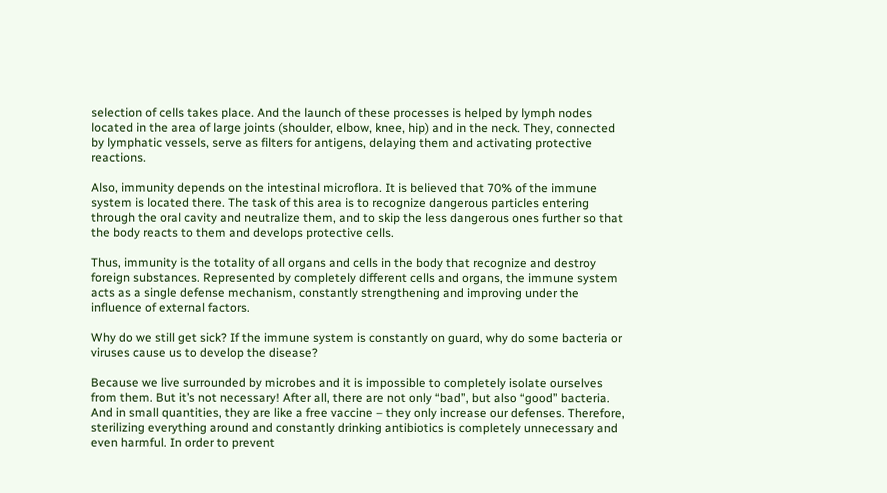selection of cells takes place. And the launch of these processes is helped by lymph nodes located in the area of large joints (shoulder, elbow, knee, hip) and in the neck. They, connected by lymphatic vessels, serve as filters for antigens, delaying them and activating protective reactions.

Also, immunity depends on the intestinal microflora. It is believed that 70% of the immune system is located there. The task of this area is to recognize dangerous particles entering through the oral cavity and neutralize them, and to skip the less dangerous ones further so that the body reacts to them and develops protective cells.

Thus, immunity is the totality of all organs and cells in the body that recognize and destroy foreign substances. Represented by completely different cells and organs, the immune system acts as a single defense mechanism, constantly strengthening and improving under the influence of external factors.

Why do we still get sick? If the immune system is constantly on guard, why do some bacteria or viruses cause us to develop the disease?

Because we live surrounded by microbes and it is impossible to completely isolate ourselves from them. But it’s not necessary! After all, there are not only “bad”, but also “good” bacteria. And in small quantities, they are like a free vaccine – they only increase our defenses. Therefore, sterilizing everything around and constantly drinking antibiotics is completely unnecessary and even harmful. In order to prevent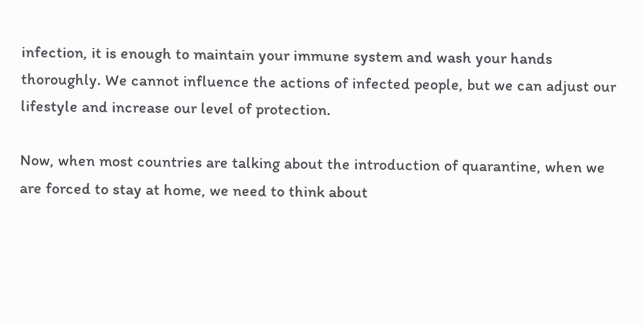infection, it is enough to maintain your immune system and wash your hands thoroughly. We cannot influence the actions of infected people, but we can adjust our lifestyle and increase our level of protection.

Now, when most countries are talking about the introduction of quarantine, when we are forced to stay at home, we need to think about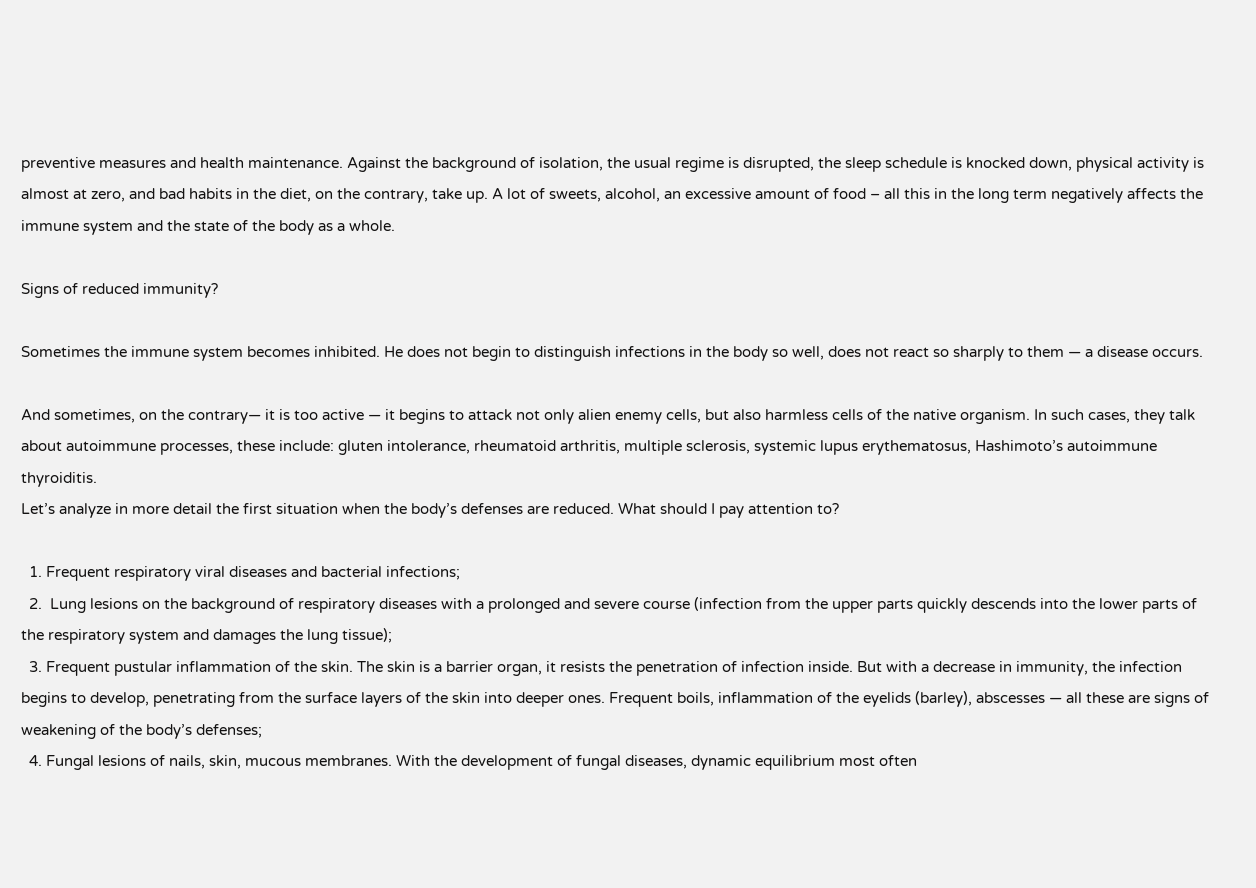preventive measures and health maintenance. Against the background of isolation, the usual regime is disrupted, the sleep schedule is knocked down, physical activity is almost at zero, and bad habits in the diet, on the contrary, take up. A lot of sweets, alcohol, an excessive amount of food – all this in the long term negatively affects the immune system and the state of the body as a whole.

Signs of reduced immunity?

Sometimes the immune system becomes inhibited. He does not begin to distinguish infections in the body so well, does not react so sharply to them — a disease occurs.

And sometimes, on the contrary— it is too active — it begins to attack not only alien enemy cells, but also harmless cells of the native organism. In such cases, they talk about autoimmune processes, these include: gluten intolerance, rheumatoid arthritis, multiple sclerosis, systemic lupus erythematosus, Hashimoto’s autoimmune thyroiditis.
Let’s analyze in more detail the first situation when the body’s defenses are reduced. What should I pay attention to?

  1. Frequent respiratory viral diseases and bacterial infections;
  2.  Lung lesions on the background of respiratory diseases with a prolonged and severe course (infection from the upper parts quickly descends into the lower parts of the respiratory system and damages the lung tissue);
  3. Frequent pustular inflammation of the skin. The skin is a barrier organ, it resists the penetration of infection inside. But with a decrease in immunity, the infection begins to develop, penetrating from the surface layers of the skin into deeper ones. Frequent boils, inflammation of the eyelids (barley), abscesses — all these are signs of weakening of the body’s defenses;
  4. Fungal lesions of nails, skin, mucous membranes. With the development of fungal diseases, dynamic equilibrium most often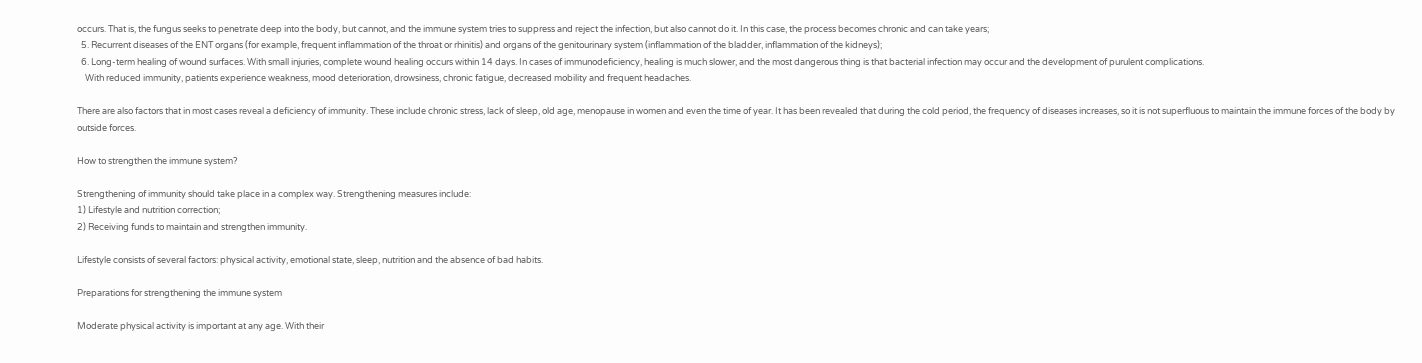occurs. That is, the fungus seeks to penetrate deep into the body, but cannot, and the immune system tries to suppress and reject the infection, but also cannot do it. In this case, the process becomes chronic and can take years;
  5. Recurrent diseases of the ENT organs (for example, frequent inflammation of the throat or rhinitis) and organs of the genitourinary system (inflammation of the bladder, inflammation of the kidneys);
  6. Long-term healing of wound surfaces. With small injuries, complete wound healing occurs within 14 days. In cases of immunodeficiency, healing is much slower, and the most dangerous thing is that bacterial infection may occur and the development of purulent complications.
    With reduced immunity, patients experience weakness, mood deterioration, drowsiness, chronic fatigue, decreased mobility and frequent headaches.

There are also factors that in most cases reveal a deficiency of immunity. These include chronic stress, lack of sleep, old age, menopause in women and even the time of year. It has been revealed that during the cold period, the frequency of diseases increases, so it is not superfluous to maintain the immune forces of the body by outside forces.

How to strengthen the immune system?

Strengthening of immunity should take place in a complex way. Strengthening measures include:
1) Lifestyle and nutrition correction;
2) Receiving funds to maintain and strengthen immunity.

Lifestyle consists of several factors: physical activity, emotional state, sleep, nutrition and the absence of bad habits.

Preparations for strengthening the immune system

Moderate physical activity is important at any age. With their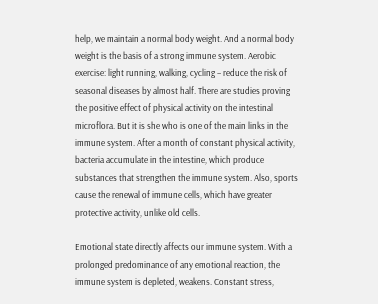help, we maintain a normal body weight. And a normal body weight is the basis of a strong immune system. Aerobic exercise: light running, walking, cycling – reduce the risk of seasonal diseases by almost half. There are studies proving the positive effect of physical activity on the intestinal microflora. But it is she who is one of the main links in the immune system. After a month of constant physical activity, bacteria accumulate in the intestine, which produce substances that strengthen the immune system. Also, sports cause the renewal of immune cells, which have greater protective activity, unlike old cells.

Emotional state directly affects our immune system. With a prolonged predominance of any emotional reaction, the immune system is depleted, weakens. Constant stress,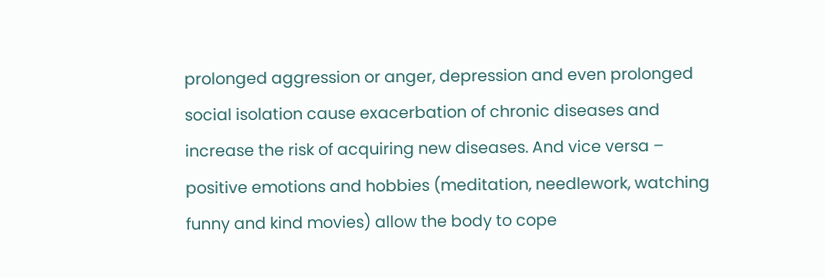prolonged aggression or anger, depression and even prolonged social isolation cause exacerbation of chronic diseases and increase the risk of acquiring new diseases. And vice versa – positive emotions and hobbies (meditation, needlework, watching funny and kind movies) allow the body to cope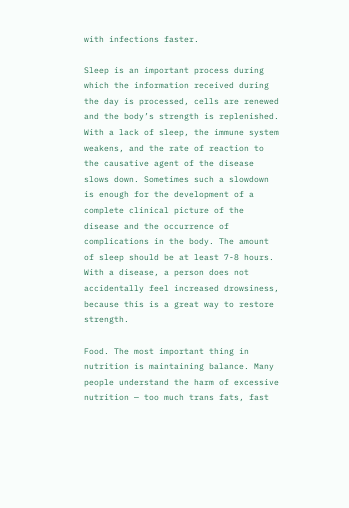with infections faster.

Sleep is an important process during which the information received during the day is processed, cells are renewed and the body’s strength is replenished. With a lack of sleep, the immune system weakens, and the rate of reaction to the causative agent of the disease slows down. Sometimes such a slowdown is enough for the development of a complete clinical picture of the disease and the occurrence of complications in the body. The amount of sleep should be at least 7-8 hours. With a disease, a person does not accidentally feel increased drowsiness, because this is a great way to restore strength.

Food. The most important thing in nutrition is maintaining balance. Many people understand the harm of excessive nutrition — too much trans fats, fast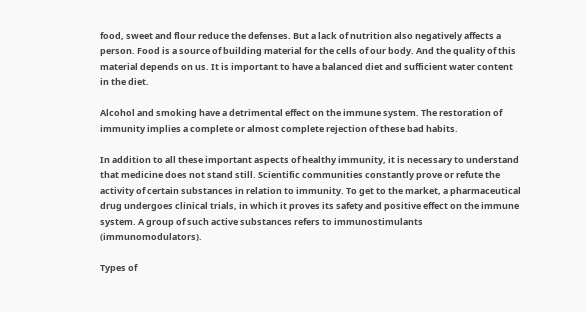food, sweet and flour reduce the defenses. But a lack of nutrition also negatively affects a person. Food is a source of building material for the cells of our body. And the quality of this material depends on us. It is important to have a balanced diet and sufficient water content in the diet.

Alcohol and smoking have a detrimental effect on the immune system. The restoration of immunity implies a complete or almost complete rejection of these bad habits.

In addition to all these important aspects of healthy immunity, it is necessary to understand that medicine does not stand still. Scientific communities constantly prove or refute the activity of certain substances in relation to immunity. To get to the market, a pharmaceutical drug undergoes clinical trials, in which it proves its safety and positive effect on the immune system. A group of such active substances refers to immunostimulants (immunomodulators).

Types of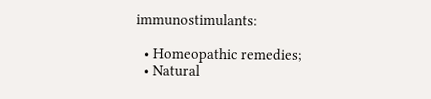immunostimulants:

  • Homeopathic remedies;
  • Natural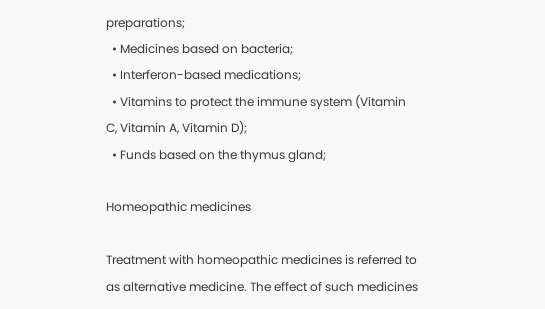preparations;
  • Medicines based on bacteria;
  • Interferon-based medications;
  • Vitamins to protect the immune system (Vitamin C, Vitamin A, Vitamin D);
  • Funds based on the thymus gland;

Homeopathic medicines

Treatment with homeopathic medicines is referred to as alternative medicine. The effect of such medicines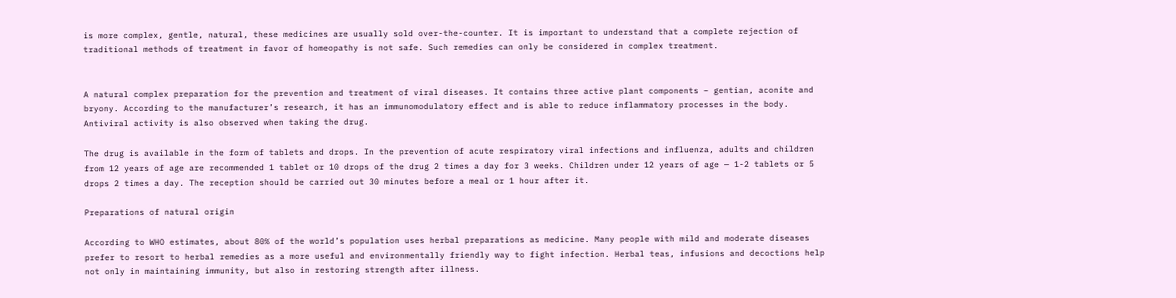is more complex, gentle, natural, these medicines are usually sold over-the-counter. It is important to understand that a complete rejection of traditional methods of treatment in favor of homeopathy is not safe. Such remedies can only be considered in complex treatment.


A natural complex preparation for the prevention and treatment of viral diseases. It contains three active plant components – gentian, aconite and bryony. According to the manufacturer’s research, it has an immunomodulatory effect and is able to reduce inflammatory processes in the body. Antiviral activity is also observed when taking the drug.

The drug is available in the form of tablets and drops. In the prevention of acute respiratory viral infections and influenza, adults and children from 12 years of age are recommended 1 tablet or 10 drops of the drug 2 times a day for 3 weeks. Children under 12 years of age — 1-2 tablets or 5 drops 2 times a day. The reception should be carried out 30 minutes before a meal or 1 hour after it.

Preparations of natural origin

According to WHO estimates, about 80% of the world’s population uses herbal preparations as medicine. Many people with mild and moderate diseases prefer to resort to herbal remedies as a more useful and environmentally friendly way to fight infection. Herbal teas, infusions and decoctions help not only in maintaining immunity, but also in restoring strength after illness.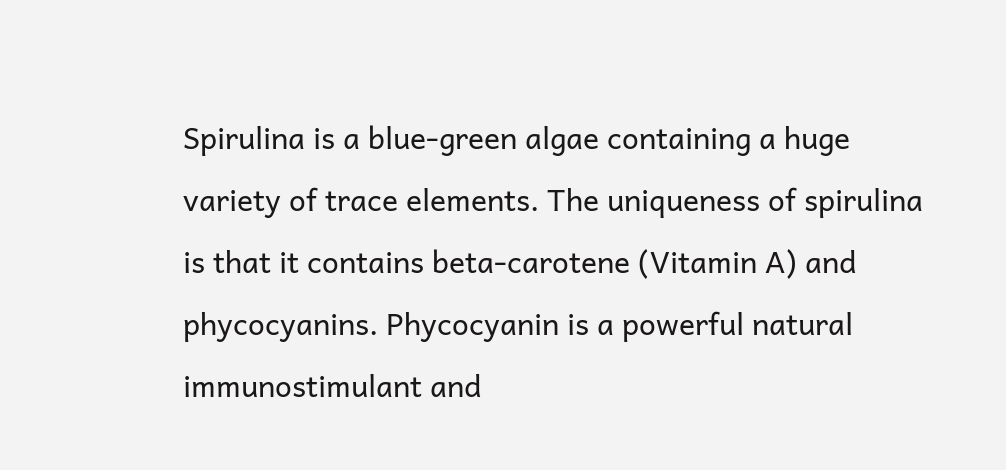Spirulina is a blue-green algae containing a huge variety of trace elements. The uniqueness of spirulina is that it contains beta-carotene (Vitamin A) and phycocyanins. Phycocyanin is a powerful natural immunostimulant and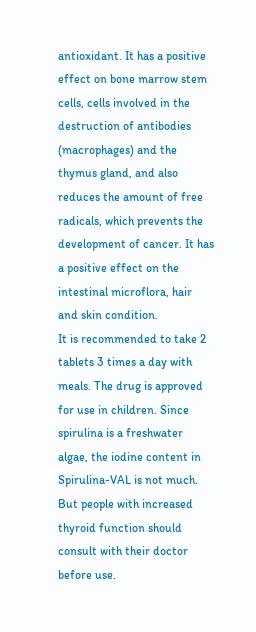antioxidant. It has a positive effect on bone marrow stem cells, cells involved in the destruction of antibodies (macrophages) and the thymus gland, and also reduces the amount of free radicals, which prevents the development of cancer. It has a positive effect on the intestinal microflora, hair and skin condition.
It is recommended to take 2 tablets 3 times a day with meals. The drug is approved for use in children. Since spirulina is a freshwater algae, the iodine content in Spirulina-VAL is not much. But people with increased thyroid function should consult with their doctor before use.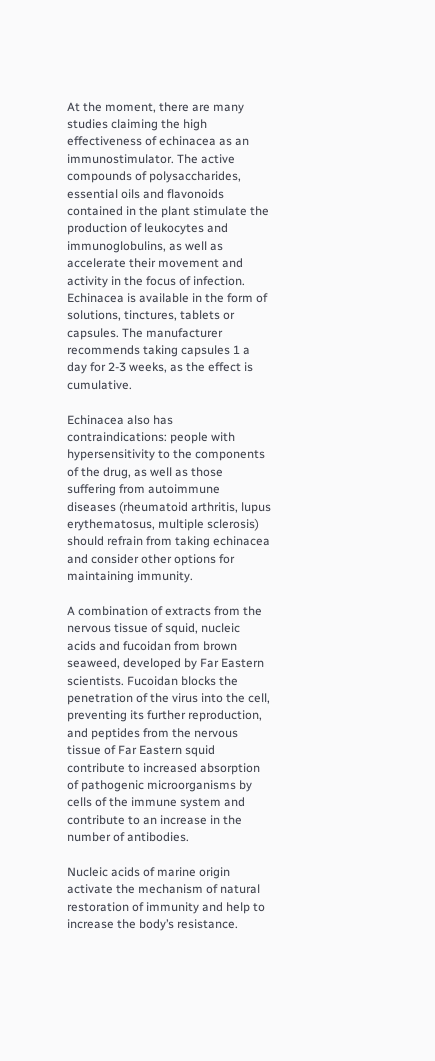At the moment, there are many studies claiming the high effectiveness of echinacea as an immunostimulator. The active compounds of polysaccharides, essential oils and flavonoids contained in the plant stimulate the production of leukocytes and immunoglobulins, as well as accelerate their movement and activity in the focus of infection. Echinacea is available in the form of solutions, tinctures, tablets or capsules. The manufacturer recommends taking capsules 1 a day for 2-3 weeks, as the effect is cumulative.

Echinacea also has contraindications: people with hypersensitivity to the components of the drug, as well as those suffering from autoimmune diseases (rheumatoid arthritis, lupus erythematosus, multiple sclerosis) should refrain from taking echinacea and consider other options for maintaining immunity.

A combination of extracts from the nervous tissue of squid, nucleic acids and fucoidan from brown seaweed, developed by Far Eastern scientists. Fucoidan blocks the penetration of the virus into the cell, preventing its further reproduction, and peptides from the nervous tissue of Far Eastern squid contribute to increased absorption of pathogenic microorganisms by cells of the immune system and contribute to an increase in the number of antibodies.

Nucleic acids of marine origin activate the mechanism of natural restoration of immunity and help to increase the body’s resistance.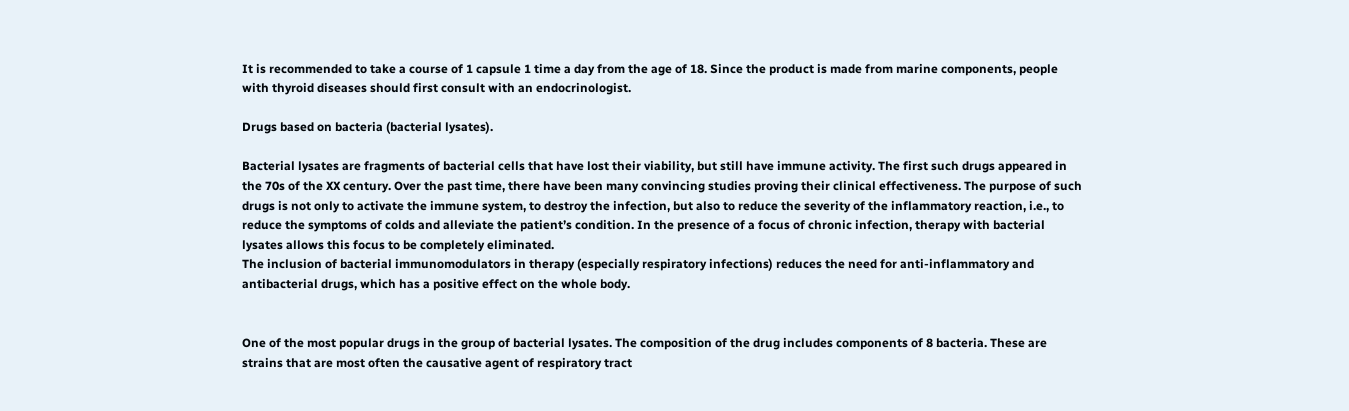It is recommended to take a course of 1 capsule 1 time a day from the age of 18. Since the product is made from marine components, people with thyroid diseases should first consult with an endocrinologist.

Drugs based on bacteria (bacterial lysates).

Bacterial lysates are fragments of bacterial cells that have lost their viability, but still have immune activity. The first such drugs appeared in the 70s of the XX century. Over the past time, there have been many convincing studies proving their clinical effectiveness. The purpose of such drugs is not only to activate the immune system, to destroy the infection, but also to reduce the severity of the inflammatory reaction, i.e., to reduce the symptoms of colds and alleviate the patient’s condition. In the presence of a focus of chronic infection, therapy with bacterial lysates allows this focus to be completely eliminated.
The inclusion of bacterial immunomodulators in therapy (especially respiratory infections) reduces the need for anti-inflammatory and antibacterial drugs, which has a positive effect on the whole body.


One of the most popular drugs in the group of bacterial lysates. The composition of the drug includes components of 8 bacteria. These are strains that are most often the causative agent of respiratory tract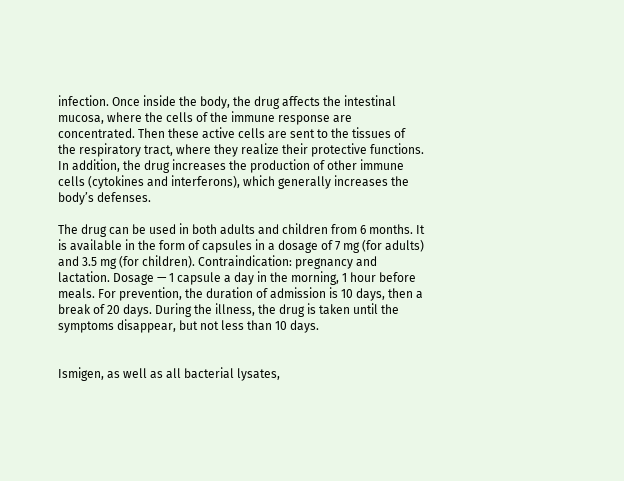infection. Once inside the body, the drug affects the intestinal mucosa, where the cells of the immune response are concentrated. Then these active cells are sent to the tissues of the respiratory tract, where they realize their protective functions. In addition, the drug increases the production of other immune cells (cytokines and interferons), which generally increases the body’s defenses.

The drug can be used in both adults and children from 6 months. It is available in the form of capsules in a dosage of 7 mg (for adults) and 3.5 mg (for children). Contraindication: pregnancy and lactation. Dosage — 1 capsule a day in the morning, 1 hour before meals. For prevention, the duration of admission is 10 days, then a break of 20 days. During the illness, the drug is taken until the symptoms disappear, but not less than 10 days.


Ismigen, as well as all bacterial lysates,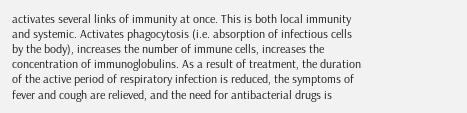activates several links of immunity at once. This is both local immunity and systemic. Activates phagocytosis (i.e. absorption of infectious cells by the body), increases the number of immune cells, increases the concentration of immunoglobulins. As a result of treatment, the duration of the active period of respiratory infection is reduced, the symptoms of fever and cough are relieved, and the need for antibacterial drugs is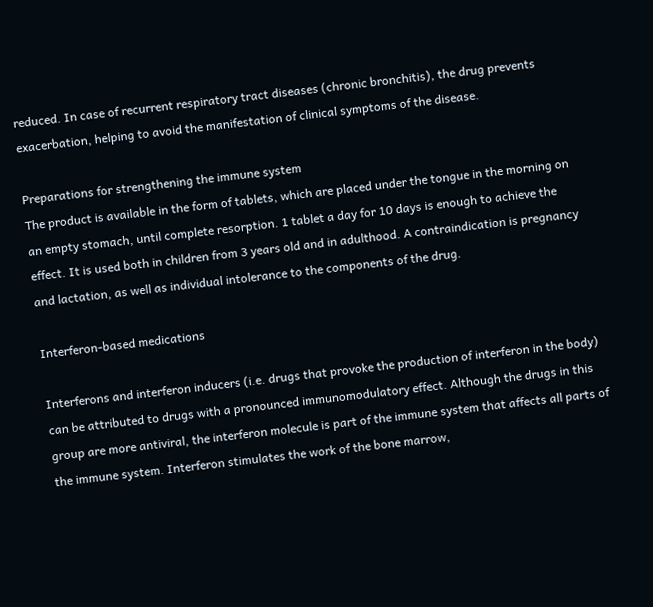reduced. In case of recurrent respiratory tract diseases (chronic bronchitis), the drug prevents exacerbation, helping to avoid the manifestation of clinical symptoms of the disease.

Preparations for strengthening the immune system
The product is available in the form of tablets, which are placed under the tongue in the morning on an empty stomach, until complete resorption. 1 tablet a day for 10 days is enough to achieve the effect. It is used both in children from 3 years old and in adulthood. A contraindication is pregnancy and lactation, as well as individual intolerance to the components of the drug.

Interferon-based medications

Interferons and interferon inducers (i.e. drugs that provoke the production of interferon in the body) can be attributed to drugs with a pronounced immunomodulatory effect. Although the drugs in this group are more antiviral, the interferon molecule is part of the immune system that affects all parts of the immune system. Interferon stimulates the work of the bone marrow,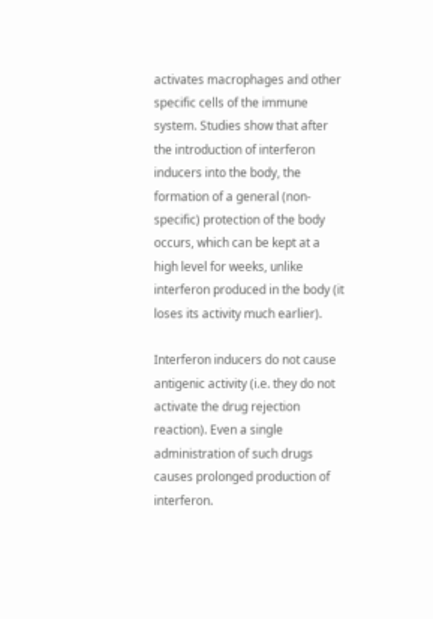activates macrophages and other specific cells of the immune system. Studies show that after the introduction of interferon inducers into the body, the formation of a general (non-specific) protection of the body occurs, which can be kept at a high level for weeks, unlike interferon produced in the body (it loses its activity much earlier).

Interferon inducers do not cause antigenic activity (i.e. they do not activate the drug rejection reaction). Even a single administration of such drugs causes prolonged production of interferon.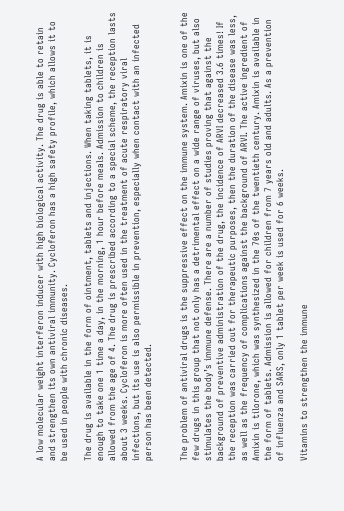A low molecular weight interferon inducer with high biological activity. The drug is able to retain and strengthen its own antiviral immunity. Cycloferon has a high safety profile, which allows it to be used in people with chronic diseases.

The drug is available in the form of ointment, tablets and injections. When taking tablets, it is enough to take one 1 time a day, in the morning, 1 hour before meals. Admission to children is allowed from the age of 4. The drug is prescribed according to a special scheme, the reception lasts about 3 weeks. Cycloferon is more often used in the treatment of acute respiratory viral infections, but its use is also permissible in prevention, especially when contact with an infected person has been detected.


The problem of antiviral drugs is the suppressive effect on the immune system. Amixin is one of the few drugs in this group that not only has a detrimental effect on a wide range of viruses, but also stimulates the body’s immune defense. There are a number of studies proving that against the background of preventive administration of the drug, the incidence of ARVI decreased 3.6 times! If the reception was carried out for therapeutic purposes, then the duration of the disease was less, as well as the frequency of complications against the background of ARVI. The active ingredient of Amixin is tilorone, which was synthesized in the 70s of the twentieth century. Amixin is available in the form of tablets. Admission is allowed for children from 7 years old and adults. As a prevention of influenza and SARS, only 1 tablet per week is used for 6 weeks.

Vitamins to strengthen the immune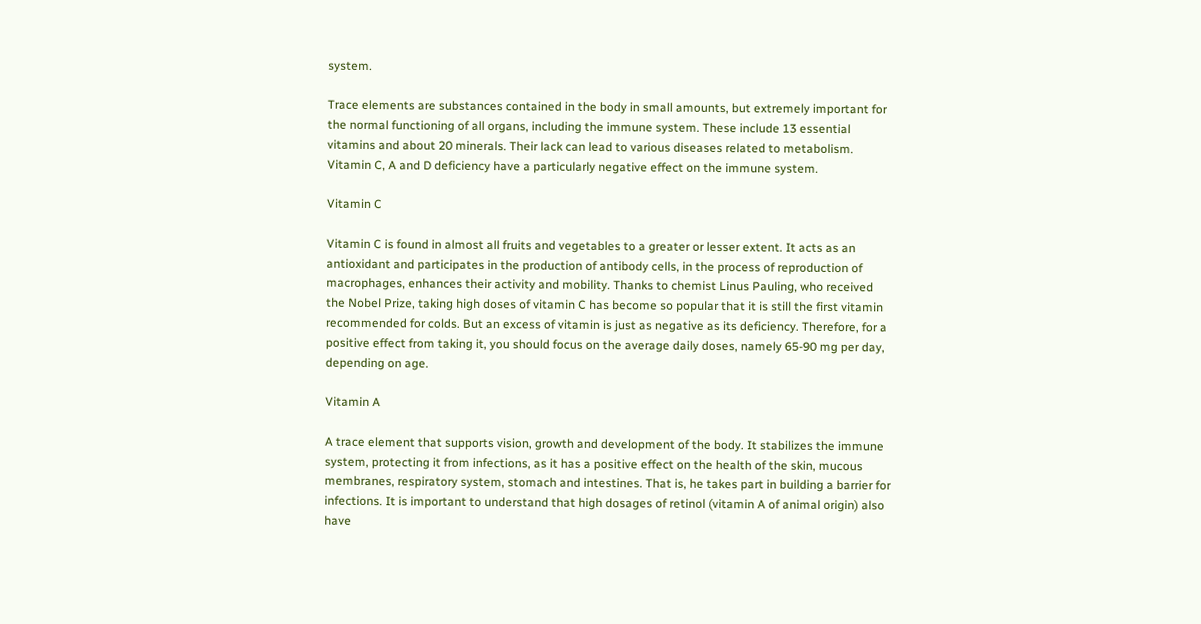system.

Trace elements are substances contained in the body in small amounts, but extremely important for the normal functioning of all organs, including the immune system. These include 13 essential vitamins and about 20 minerals. Their lack can lead to various diseases related to metabolism. Vitamin C, A and D deficiency have a particularly negative effect on the immune system.

Vitamin C

Vitamin C is found in almost all fruits and vegetables to a greater or lesser extent. It acts as an antioxidant and participates in the production of antibody cells, in the process of reproduction of macrophages, enhances their activity and mobility. Thanks to chemist Linus Pauling, who received the Nobel Prize, taking high doses of vitamin C has become so popular that it is still the first vitamin recommended for colds. But an excess of vitamin is just as negative as its deficiency. Therefore, for a positive effect from taking it, you should focus on the average daily doses, namely 65-90 mg per day, depending on age.

Vitamin A

A trace element that supports vision, growth and development of the body. It stabilizes the immune system, protecting it from infections, as it has a positive effect on the health of the skin, mucous membranes, respiratory system, stomach and intestines. That is, he takes part in building a barrier for infections. It is important to understand that high dosages of retinol (vitamin A of animal origin) also have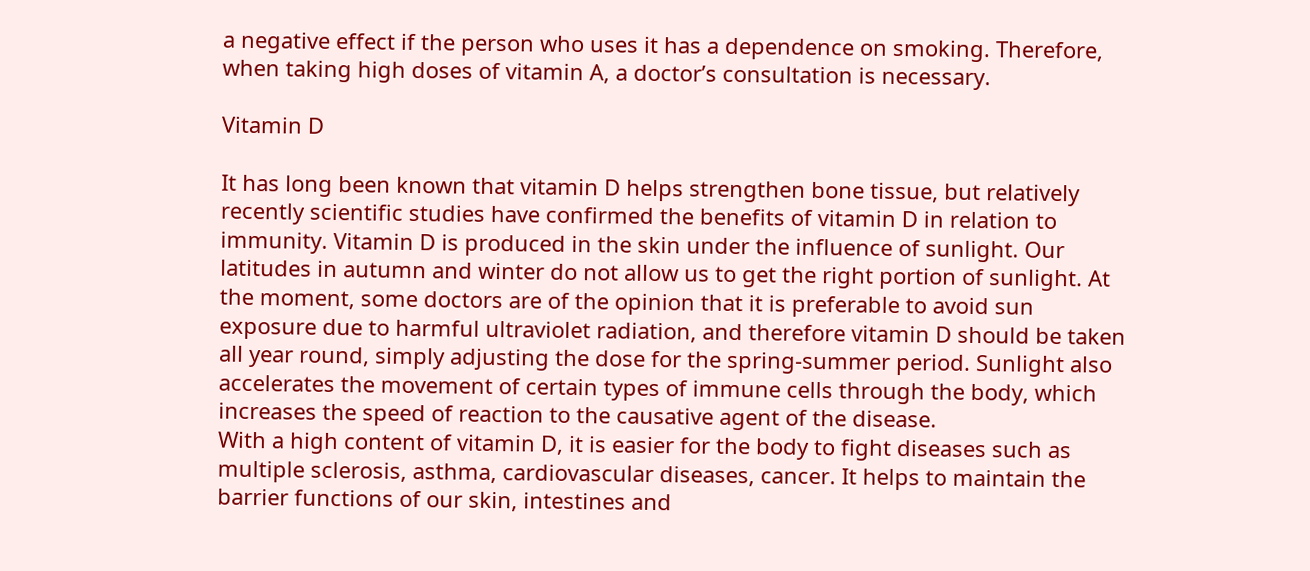a negative effect if the person who uses it has a dependence on smoking. Therefore, when taking high doses of vitamin A, a doctor’s consultation is necessary.

Vitamin D

It has long been known that vitamin D helps strengthen bone tissue, but relatively recently scientific studies have confirmed the benefits of vitamin D in relation to immunity. Vitamin D is produced in the skin under the influence of sunlight. Our latitudes in autumn and winter do not allow us to get the right portion of sunlight. At the moment, some doctors are of the opinion that it is preferable to avoid sun exposure due to harmful ultraviolet radiation, and therefore vitamin D should be taken all year round, simply adjusting the dose for the spring-summer period. Sunlight also accelerates the movement of certain types of immune cells through the body, which increases the speed of reaction to the causative agent of the disease.
With a high content of vitamin D, it is easier for the body to fight diseases such as multiple sclerosis, asthma, cardiovascular diseases, cancer. It helps to maintain the barrier functions of our skin, intestines and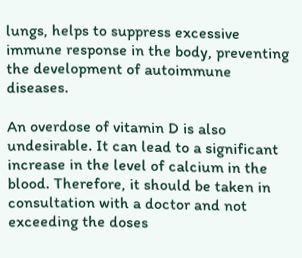lungs, helps to suppress excessive immune response in the body, preventing the development of autoimmune diseases.

An overdose of vitamin D is also undesirable. It can lead to a significant increase in the level of calcium in the blood. Therefore, it should be taken in consultation with a doctor and not exceeding the doses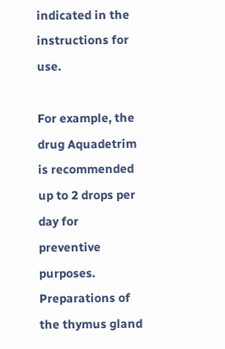indicated in the instructions for use.

For example, the drug Aquadetrim is recommended up to 2 drops per day for preventive purposes.
Preparations of the thymus gland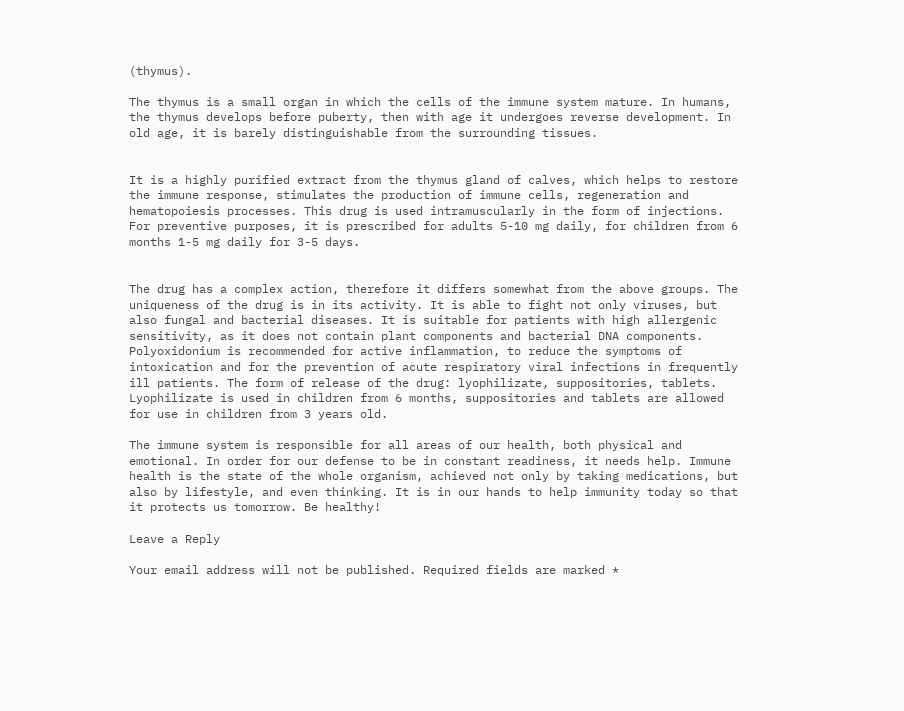(thymus).

The thymus is a small organ in which the cells of the immune system mature. In humans, the thymus develops before puberty, then with age it undergoes reverse development. In old age, it is barely distinguishable from the surrounding tissues.


It is a highly purified extract from the thymus gland of calves, which helps to restore the immune response, stimulates the production of immune cells, regeneration and hematopoiesis processes. This drug is used intramuscularly in the form of injections. For preventive purposes, it is prescribed for adults 5-10 mg daily, for children from 6 months 1-5 mg daily for 3-5 days.


The drug has a complex action, therefore it differs somewhat from the above groups. The uniqueness of the drug is in its activity. It is able to fight not only viruses, but also fungal and bacterial diseases. It is suitable for patients with high allergenic sensitivity, as it does not contain plant components and bacterial DNA components. Polyoxidonium is recommended for active inflammation, to reduce the symptoms of intoxication and for the prevention of acute respiratory viral infections in frequently ill patients. The form of release of the drug: lyophilizate, suppositories, tablets. Lyophilizate is used in children from 6 months, suppositories and tablets are allowed for use in children from 3 years old.

The immune system is responsible for all areas of our health, both physical and emotional. In order for our defense to be in constant readiness, it needs help. Immune health is the state of the whole organism, achieved not only by taking medications, but also by lifestyle, and even thinking. It is in our hands to help immunity today so that it protects us tomorrow. Be healthy!

Leave a Reply

Your email address will not be published. Required fields are marked *